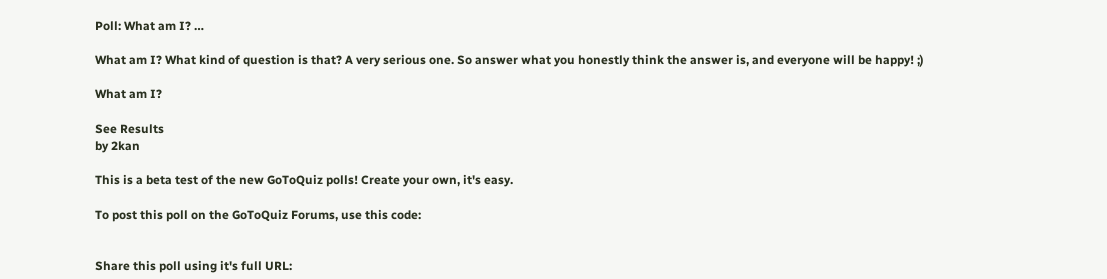Poll: What am I? …

What am I? What kind of question is that? A very serious one. So answer what you honestly think the answer is, and everyone will be happy! ;)

What am I?

See Results
by 2kan

This is a beta test of the new GoToQuiz polls! Create your own, it's easy.

To post this poll on the GoToQuiz Forums, use this code:


Share this poll using it's full URL: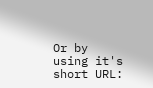Or by using it's short URL: